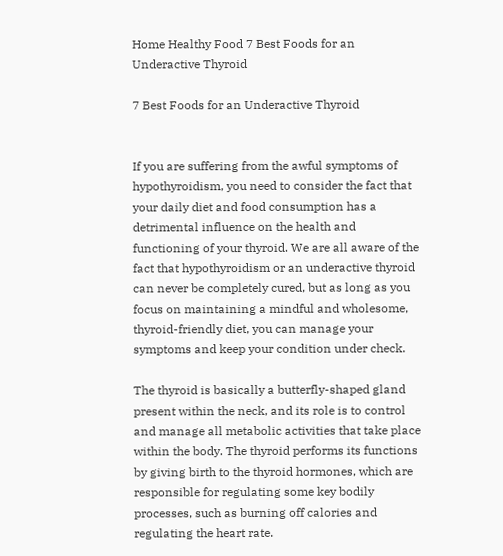Home Healthy Food 7 Best Foods for an Underactive Thyroid

7 Best Foods for an Underactive Thyroid


If you are suffering from the awful symptoms of hypothyroidism, you need to consider the fact that your daily diet and food consumption has a detrimental influence on the health and functioning of your thyroid. We are all aware of the fact that hypothyroidism or an underactive thyroid can never be completely cured, but as long as you focus on maintaining a mindful and wholesome, thyroid-friendly diet, you can manage your symptoms and keep your condition under check.

The thyroid is basically a butterfly-shaped gland present within the neck, and its role is to control and manage all metabolic activities that take place within the body. The thyroid performs its functions by giving birth to the thyroid hormones, which are responsible for regulating some key bodily processes, such as burning off calories and regulating the heart rate.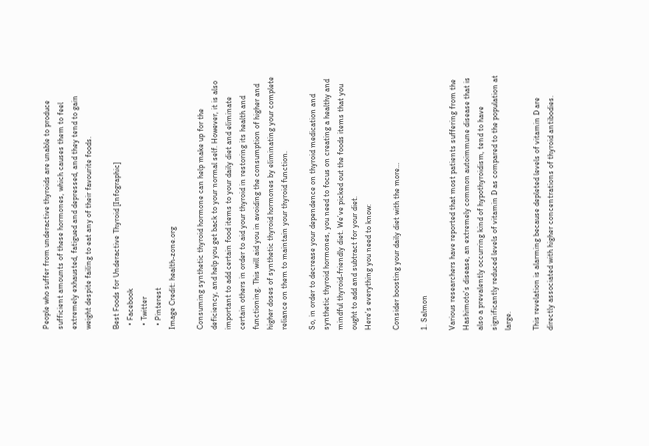People who suffer from underactive thyroids are unable to produce sufficient amounts of these hormones, which causes them to feel extremely exhausted, fatigued and depressed, and they tend to gain weight despite failing to eat any of their favourite foods.

Best Foods for Underactive Thyroid [Infographic]
  • Facebook
  • Twitter
  • Pinterest
Image Credit: health-zone.org

Consuming synthetic thyroid hormone can help make up for the deficiency, and help you get back to your normal self. However, it is also important to add certain food items to your daily diet and eliminate certain others in order to aid your thyroid in restoring its health and functioning. This will aid you in avoiding the consumption of higher and higher doses of synthetic thyroid hormones by eliminating your complete reliance on them to maintain your thyroid function.

So, in order to decrease your dependence on thyroid medication and synthetic thyroid hormones, you need to focus on creating a healthy and mindful thyroid-friendly diet. We’ve picked out the foods items that you ought to add and subtract for your diet.
Here’s everything you need to know:

Consider boosting your daily diet with the more…

1. Salmon

Various researchers have reported that most patients suffering from the Hashimoto’s disease, an extremely common autoimmune disease that is also a prevalently occurring kind of hypothyroidism, tend to have significantly reduced levels of vitamin D as compared to the population at large.

This revelation is alarming because depleted levels of vitamin D are directly associated with higher concentrations of thyroid antibodies.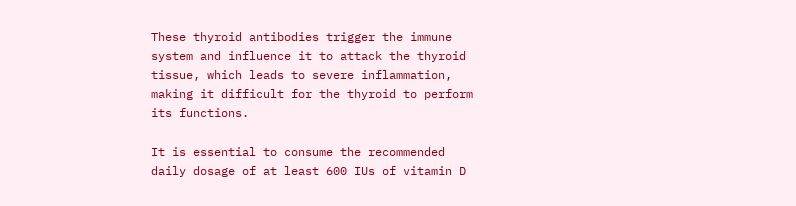These thyroid antibodies trigger the immune system and influence it to attack the thyroid tissue, which leads to severe inflammation, making it difficult for the thyroid to perform its functions.

It is essential to consume the recommended daily dosage of at least 600 IUs of vitamin D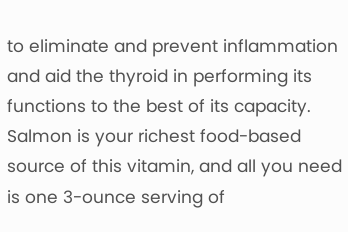to eliminate and prevent inflammation and aid the thyroid in performing its functions to the best of its capacity. Salmon is your richest food-based source of this vitamin, and all you need is one 3-ounce serving of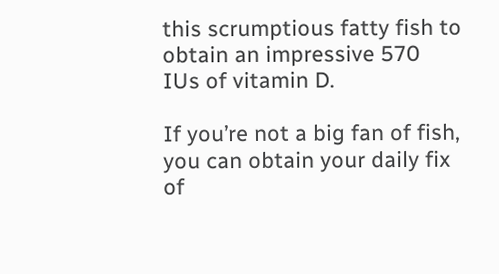this scrumptious fatty fish to obtain an impressive 570 IUs of vitamin D.

If you’re not a big fan of fish, you can obtain your daily fix of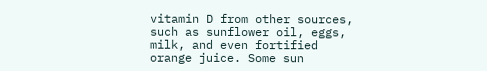vitamin D from other sources, such as sunflower oil, eggs, milk, and even fortified orange juice. Some sun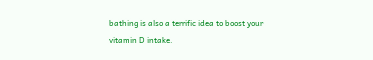bathing is also a terrific idea to boost your vitamin D intake.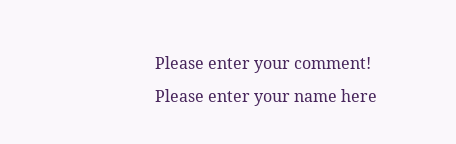Please enter your comment!
Please enter your name here